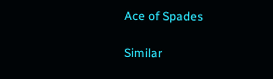Ace of Spades

Similar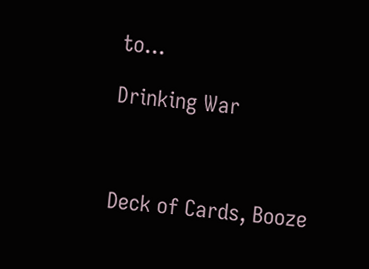to...

Drinking War



Deck of Cards, Booze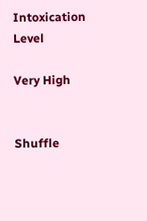Intoxication Level

Very High


Shuffle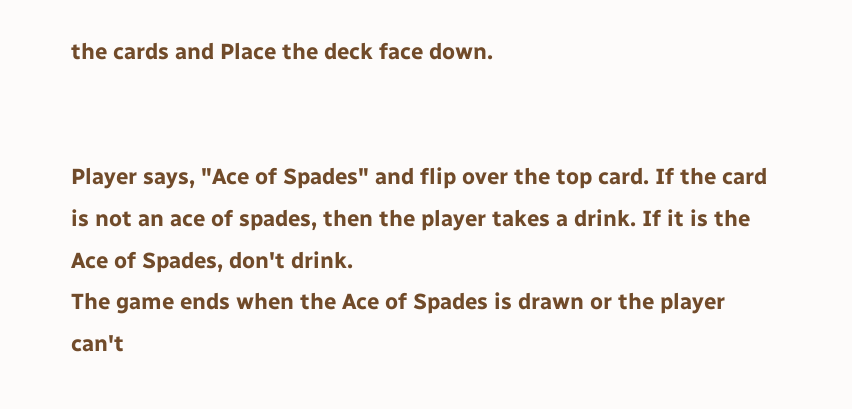the cards and Place the deck face down.


Player says, "Ace of Spades" and flip over the top card. If the card is not an ace of spades, then the player takes a drink. If it is the Ace of Spades, don't drink.
The game ends when the Ace of Spades is drawn or the player can't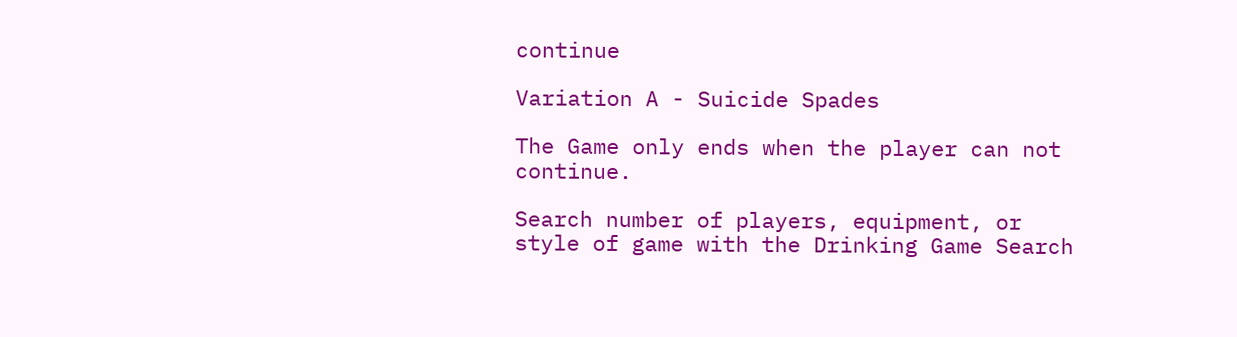continue

Variation A - Suicide Spades

The Game only ends when the player can not continue.

Search number of players, equipment, or style of game with the Drinking Game Search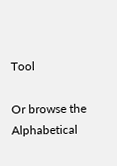Tool

Or browse the Alphabetical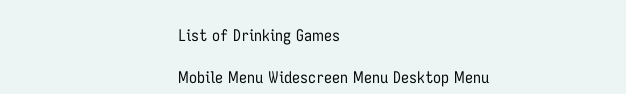List of Drinking Games

Mobile Menu Widescreen Menu Desktop Menu